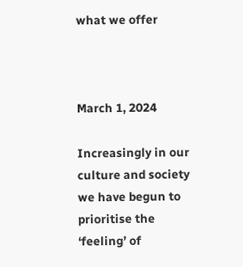what we offer



March 1, 2024

Increasingly in our culture and society we have begun to prioritise the ‘feeling’ of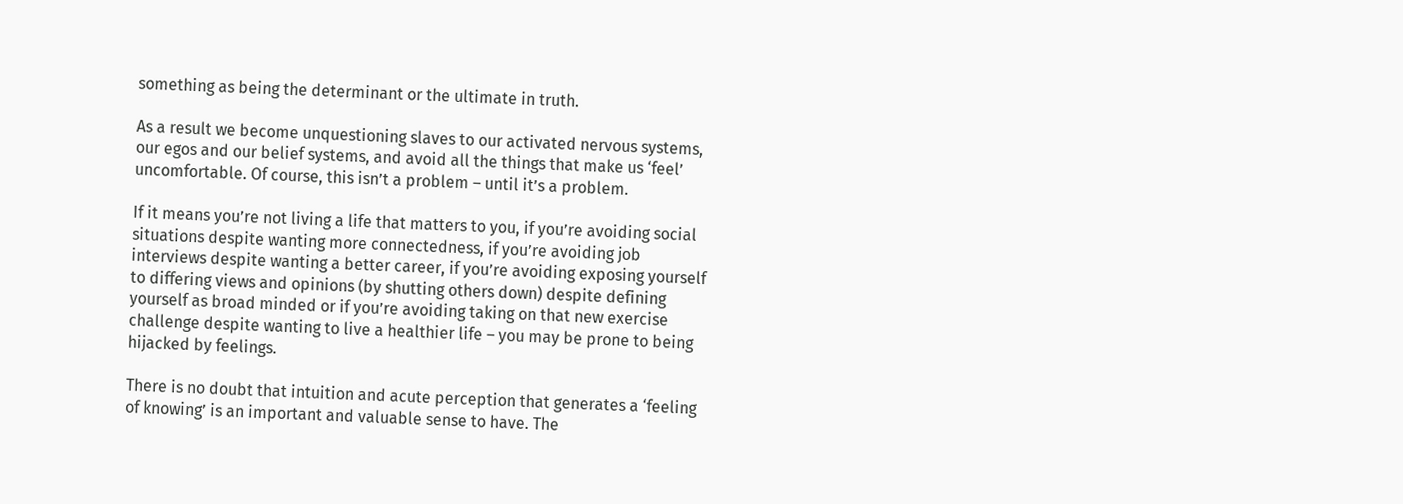something as being the determinant or the ultimate in truth.

As a result we become unquestioning slaves to our activated nervous systems, our egos and our belief systems, and avoid all the things that make us ‘feel’ uncomfortable. Of course, this isn’t a problem – until it’s a problem.

If it means you’re not living a life that matters to you, if you’re avoiding social situations despite wanting more connectedness, if you’re avoiding job interviews despite wanting a better career, if you’re avoiding exposing yourself to differing views and opinions (by shutting others down) despite defining yourself as broad minded or if you’re avoiding taking on that new exercise challenge despite wanting to live a healthier life – you may be prone to being hijacked by feelings.

There is no doubt that intuition and acute perception that generates a ‘feeling of knowing’ is an important and valuable sense to have. The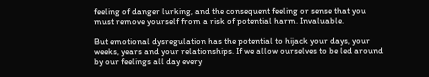feeling of danger lurking, and the consequent feeling or sense that you must remove yourself from a risk of potential harm. Invaluable.

But emotional dysregulation has the potential to hijack your days, your weeks, years and your relationships. If we allow ourselves to be led around by our feelings all day every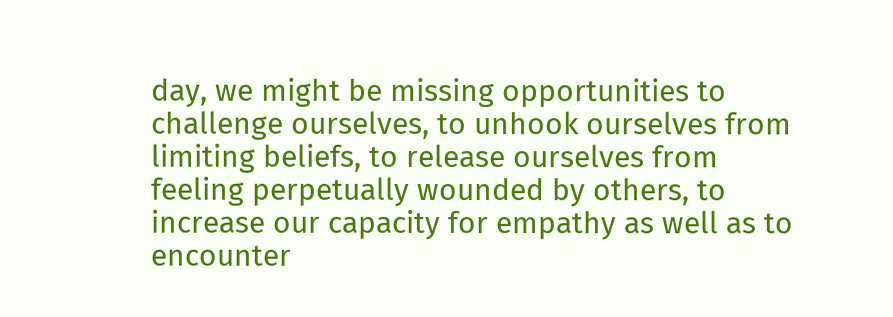day, we might be missing opportunities to challenge ourselves, to unhook ourselves from limiting beliefs, to release ourselves from feeling perpetually wounded by others, to increase our capacity for empathy as well as to encounter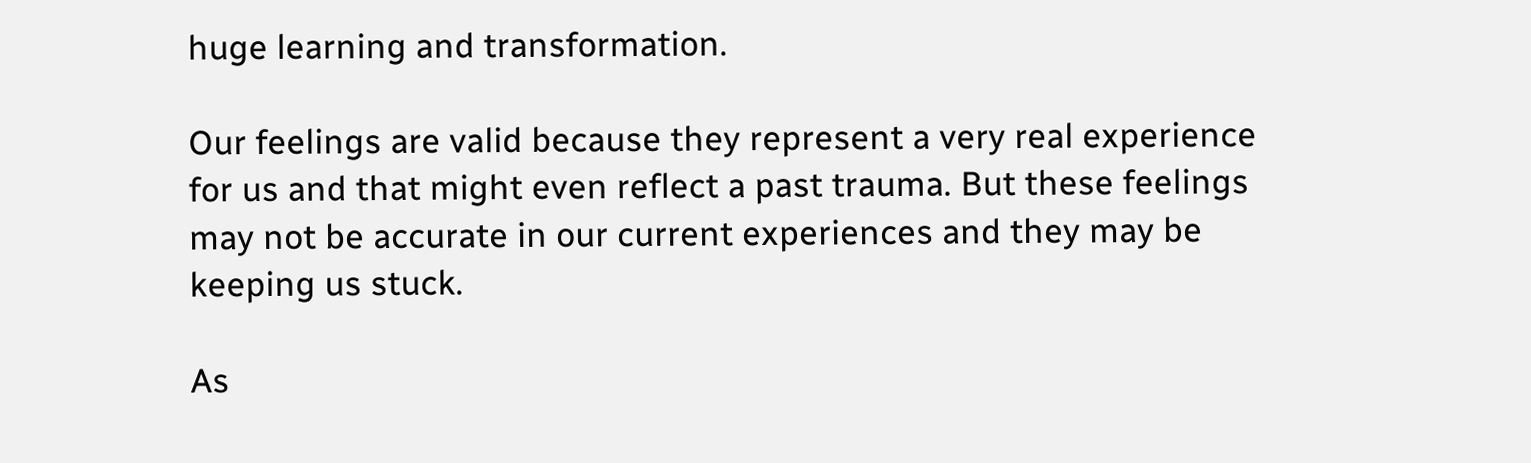huge learning and transformation.

Our feelings are valid because they represent a very real experience for us and that might even reflect a past trauma. But these feelings may not be accurate in our current experiences and they may be keeping us stuck.

As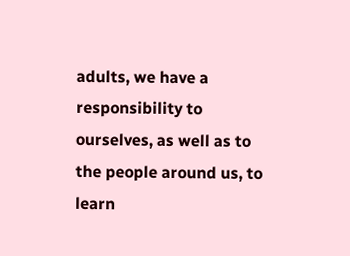adults, we have a responsibility to ourselves, as well as to the people around us, to learn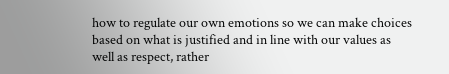how to regulate our own emotions so we can make choices based on what is justified and in line with our values as well as respect, rather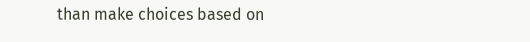than make choices based on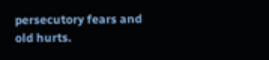persecutory fears and old hurts.